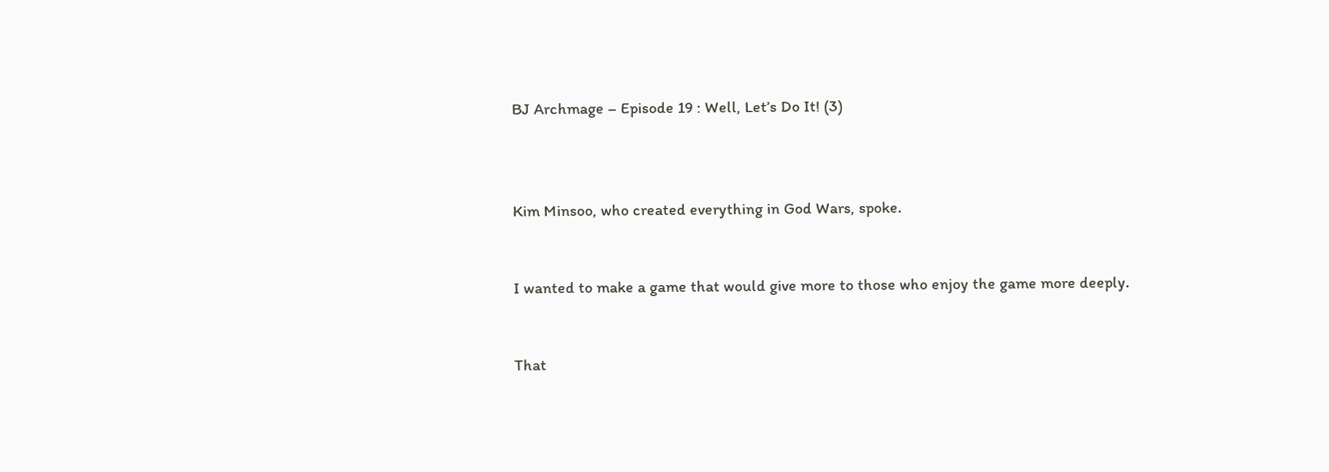BJ Archmage – Episode 19 : Well, Let’s Do It! (3)



Kim Minsoo, who created everything in God Wars, spoke.


I wanted to make a game that would give more to those who enjoy the game more deeply.


That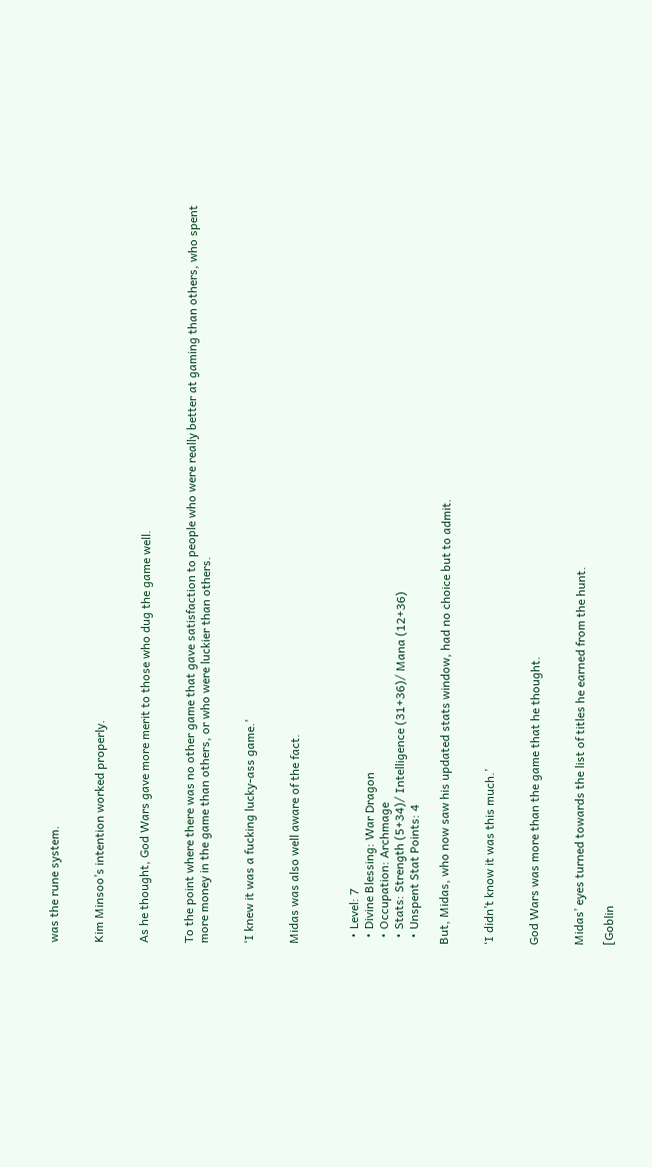was the rune system.


Kim Minsoo’s intention worked properly.


As he thought, God Wars gave more merit to those who dug the game well.


To the point where there was no other game that gave satisfaction to people who were really better at gaming than others, who spent more money in the game than others, or who were luckier than others.


‘I knew it was a fucking lucky-ass game.’


Midas was also well aware of the fact.



  • Level: 7
  • Divine Blessing: War Dragon
  • Occupation: Archmage
  • Stats: Strength (5+34)/ Intelligence (31+36)/ Mana (12+36)
  • Unspent Stat Points: 4

But, Midas, who now saw his updated stats window, had no choice but to admit.


‘I didn’t know it was this much.’


God Wars was more than the game that he thought.


Midas’ eyes turned towards the list of titles he earned from the hunt.

[Goblin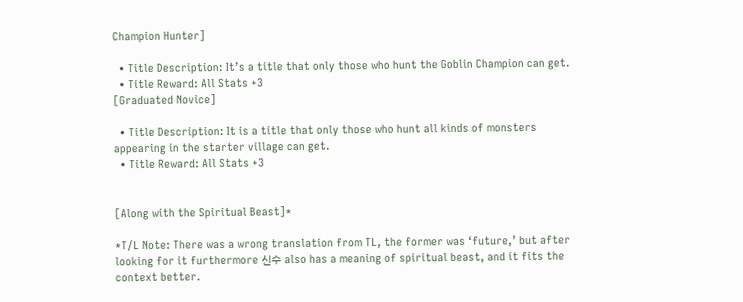Champion Hunter]

  • Title Description: It’s a title that only those who hunt the Goblin Champion can get.
  • Title Reward: All Stats +3
[Graduated Novice]

  • Title Description: It is a title that only those who hunt all kinds of monsters appearing in the starter village can get.
  • Title Reward: All Stats +3


[Along with the Spiritual Beast]*

*T/L Note: There was a wrong translation from TL, the former was ‘future,’ but after looking for it furthermore 신수 also has a meaning of spiritual beast, and it fits the context better.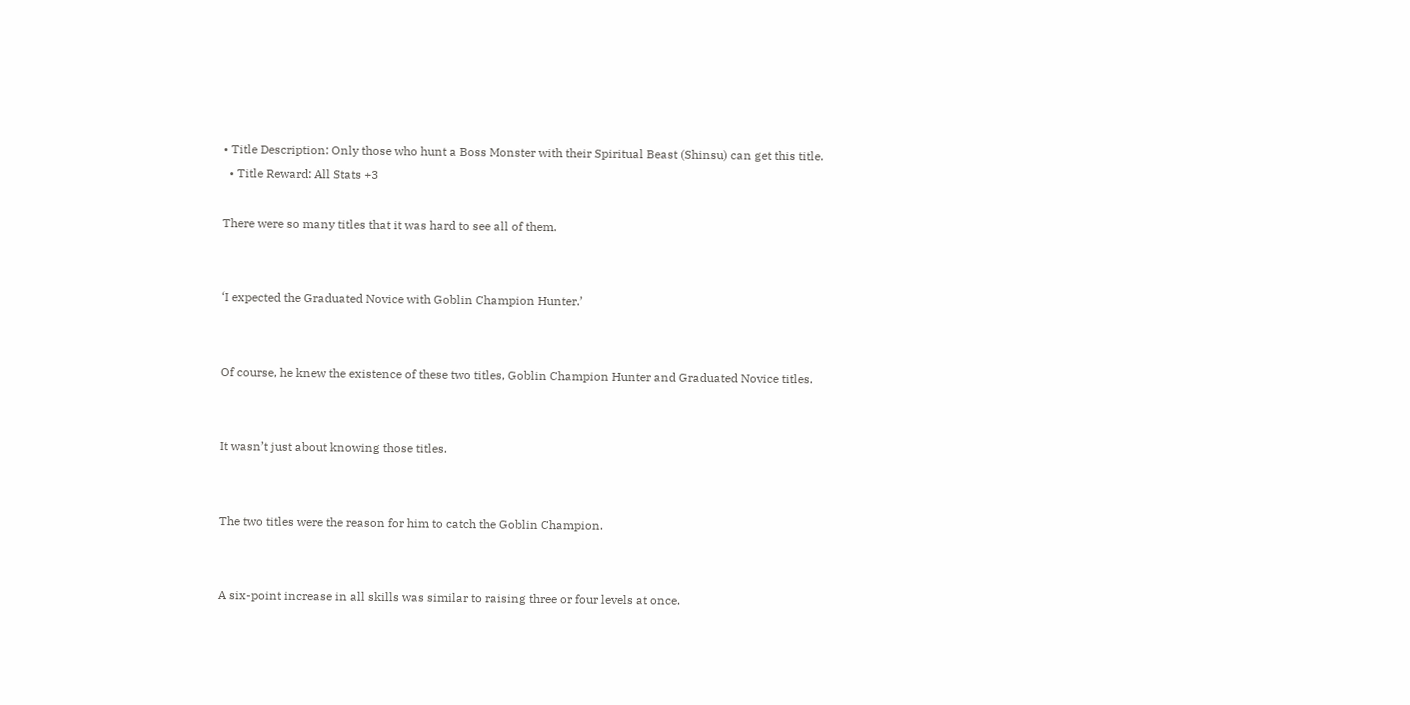• Title Description: Only those who hunt a Boss Monster with their Spiritual Beast (Shinsu) can get this title.
  • Title Reward: All Stats +3

There were so many titles that it was hard to see all of them.


‘I expected the Graduated Novice with Goblin Champion Hunter.’


Of course, he knew the existence of these two titles, Goblin Champion Hunter and Graduated Novice titles.


It wasn’t just about knowing those titles.


The two titles were the reason for him to catch the Goblin Champion.


A six-point increase in all skills was similar to raising three or four levels at once.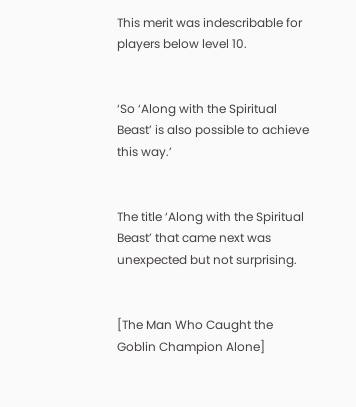This merit was indescribable for players below level 10.


‘So ‘Along with the Spiritual Beast’ is also possible to achieve this way.’


The title ‘Along with the Spiritual Beast’ that came next was unexpected but not surprising.


[The Man Who Caught the Goblin Champion Alone]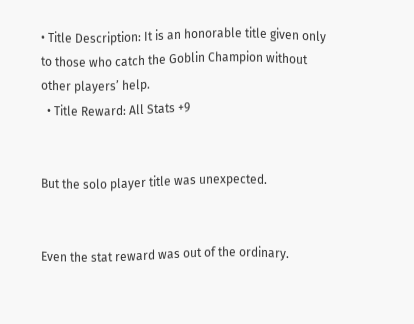• Title Description: It is an honorable title given only to those who catch the Goblin Champion without other players’ help.
  • Title Reward: All Stats +9


But the solo player title was unexpected.


Even the stat reward was out of the ordinary.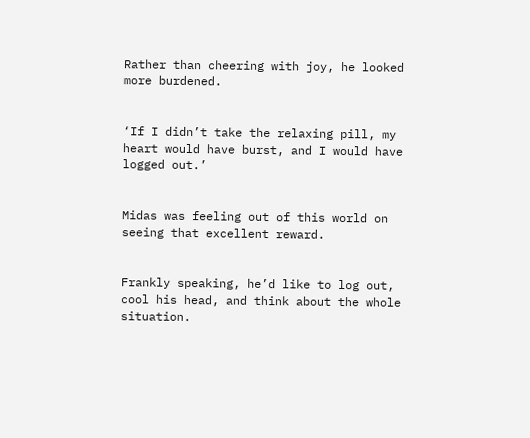Rather than cheering with joy, he looked more burdened.


‘If I didn’t take the relaxing pill, my heart would have burst, and I would have logged out.’


Midas was feeling out of this world on seeing that excellent reward.


Frankly speaking, he’d like to log out, cool his head, and think about the whole situation.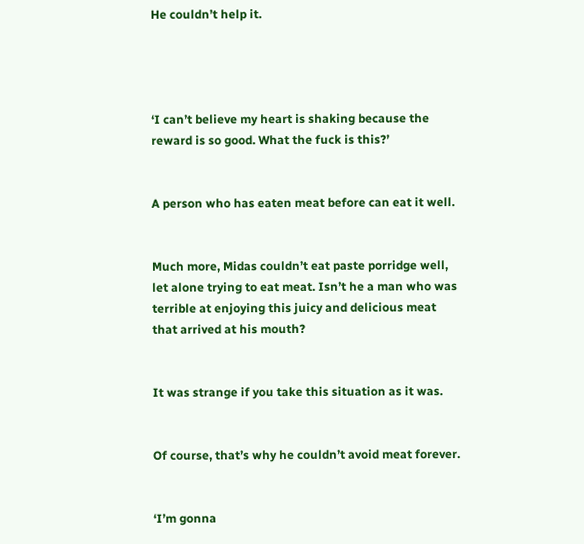He couldn’t help it.




‘I can’t believe my heart is shaking because the reward is so good. What the fuck is this?’


A person who has eaten meat before can eat it well.


Much more, Midas couldn’t eat paste porridge well, let alone trying to eat meat. Isn’t he a man who was terrible at enjoying this juicy and delicious meat that arrived at his mouth?


It was strange if you take this situation as it was.


Of course, that’s why he couldn’t avoid meat forever.


‘I’m gonna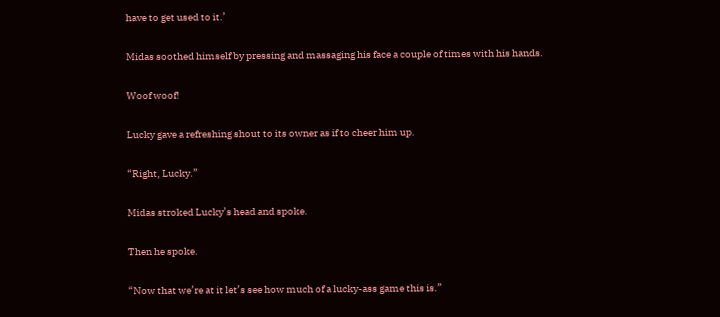have to get used to it.’


Midas soothed himself by pressing and massaging his face a couple of times with his hands.


Woof woof!


Lucky gave a refreshing shout to its owner as if to cheer him up.


“Right, Lucky.”


Midas stroked Lucky’s head and spoke.


Then he spoke.


“Now that we’re at it let’s see how much of a lucky-ass game this is.”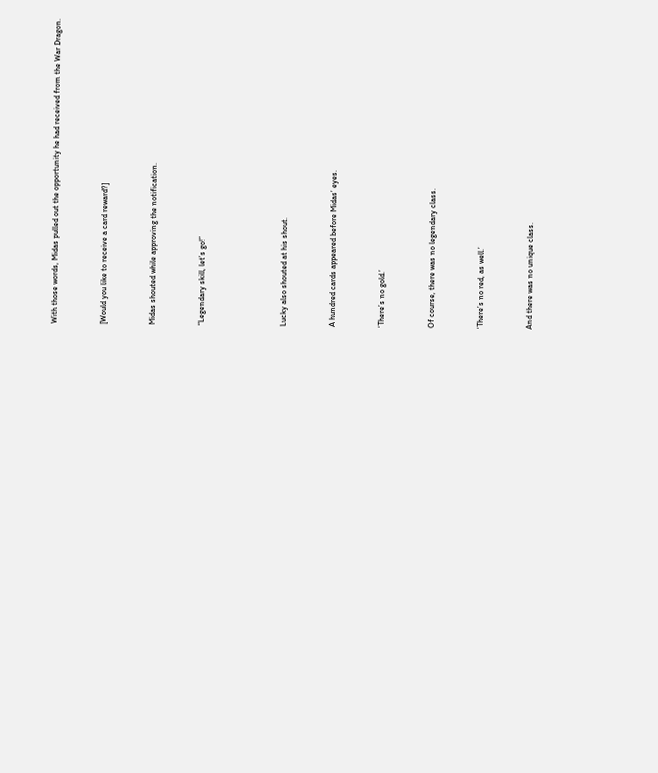With those words, Midas pulled out the opportunity he had received from the War Dragon.


[Would you like to receive a card reward?]


Midas shouted while approving the notification.


“Legendary skill, let’s go!”




Lucky also shouted at his shout.


A hundred cards appeared before Midas’ eyes.


‘There’s no gold.’


Of course, there was no legendary class.


‘There’s no red, as well.’


And there was no unique class.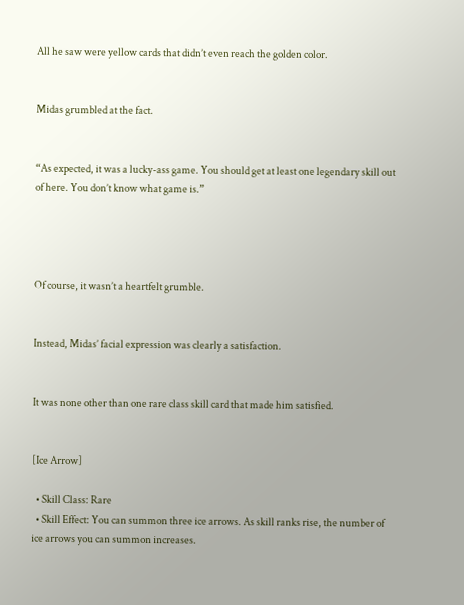All he saw were yellow cards that didn’t even reach the golden color.


Midas grumbled at the fact.


“As expected, it was a lucky-ass game. You should get at least one legendary skill out of here. You don’t know what game is.”




Of course, it wasn’t a heartfelt grumble.


Instead, Midas’ facial expression was clearly a satisfaction.


It was none other than one rare class skill card that made him satisfied.


[Ice Arrow]

  • Skill Class: Rare
  • Skill Effect: You can summon three ice arrows. As skill ranks rise, the number of ice arrows you can summon increases.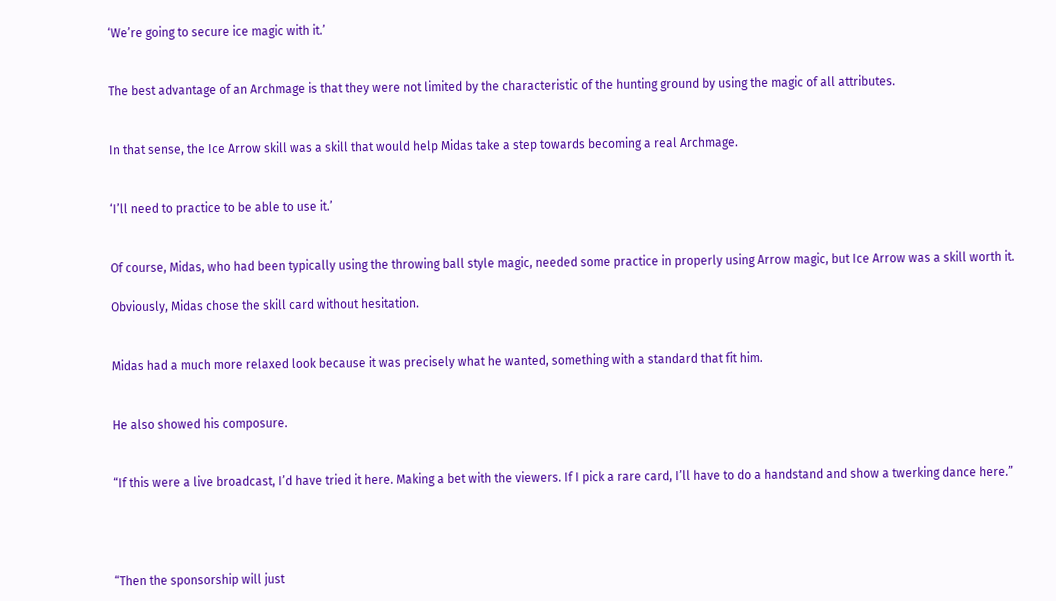‘We’re going to secure ice magic with it.’


The best advantage of an Archmage is that they were not limited by the characteristic of the hunting ground by using the magic of all attributes.


In that sense, the Ice Arrow skill was a skill that would help Midas take a step towards becoming a real Archmage.


‘I’ll need to practice to be able to use it.’


Of course, Midas, who had been typically using the throwing ball style magic, needed some practice in properly using Arrow magic, but Ice Arrow was a skill worth it.

Obviously, Midas chose the skill card without hesitation.


Midas had a much more relaxed look because it was precisely what he wanted, something with a standard that fit him.


He also showed his composure.


“If this were a live broadcast, I’d have tried it here. Making a bet with the viewers. If I pick a rare card, I’ll have to do a handstand and show a twerking dance here.”




“Then the sponsorship will just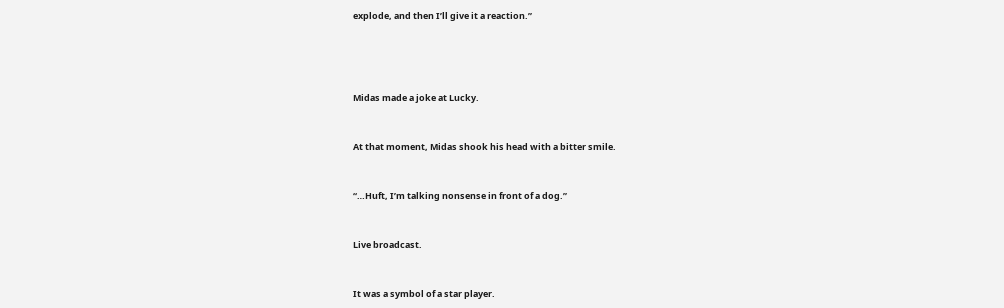explode, and then I’ll give it a reaction.”




Midas made a joke at Lucky.


At that moment, Midas shook his head with a bitter smile.


“…Huft, I’m talking nonsense in front of a dog.”


Live broadcast.


It was a symbol of a star player.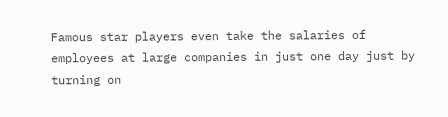Famous star players even take the salaries of employees at large companies in just one day just by turning on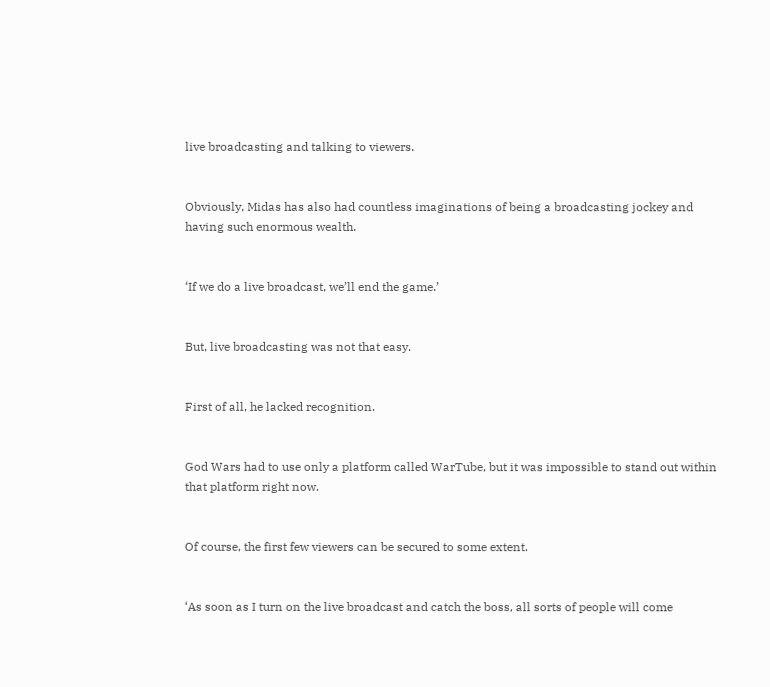live broadcasting and talking to viewers.


Obviously, Midas has also had countless imaginations of being a broadcasting jockey and having such enormous wealth.


‘If we do a live broadcast, we’ll end the game.’


But, live broadcasting was not that easy.


First of all, he lacked recognition.


God Wars had to use only a platform called WarTube, but it was impossible to stand out within that platform right now.


Of course, the first few viewers can be secured to some extent.


‘As soon as I turn on the live broadcast and catch the boss, all sorts of people will come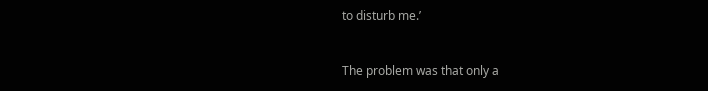to disturb me.’


The problem was that only a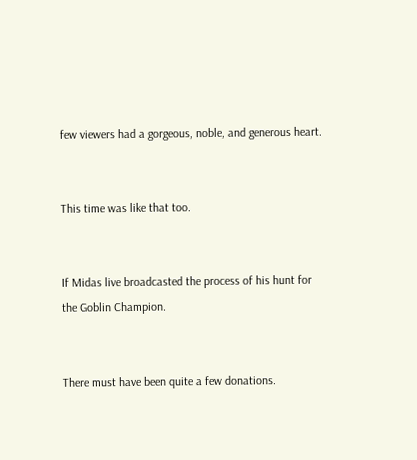few viewers had a gorgeous, noble, and generous heart.


This time was like that too.


If Midas live broadcasted the process of his hunt for the Goblin Champion.


There must have been quite a few donations.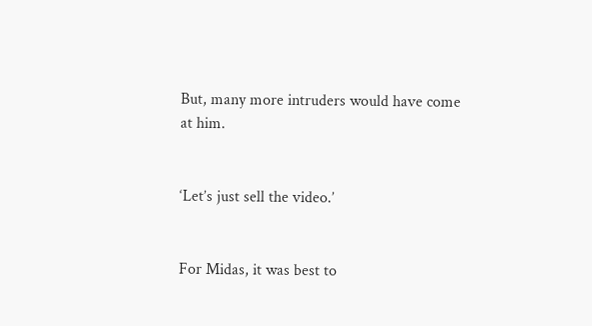But, many more intruders would have come at him.


‘Let’s just sell the video.’


For Midas, it was best to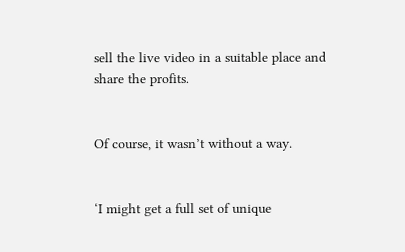sell the live video in a suitable place and share the profits.


Of course, it wasn’t without a way.


‘I might get a full set of unique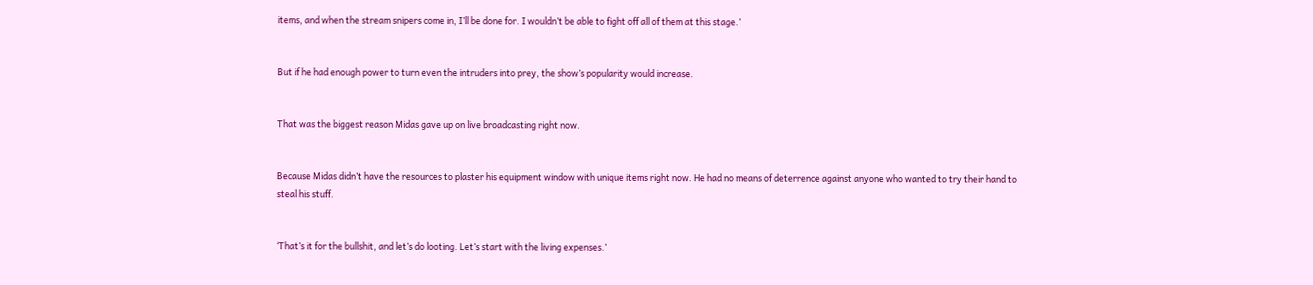items, and when the stream snipers come in, I’ll be done for. I wouldn’t be able to fight off all of them at this stage.’


But if he had enough power to turn even the intruders into prey, the show’s popularity would increase.


That was the biggest reason Midas gave up on live broadcasting right now.


Because Midas didn’t have the resources to plaster his equipment window with unique items right now. He had no means of deterrence against anyone who wanted to try their hand to steal his stuff.


‘That’s it for the bullshit, and let’s do looting. Let’s start with the living expenses.’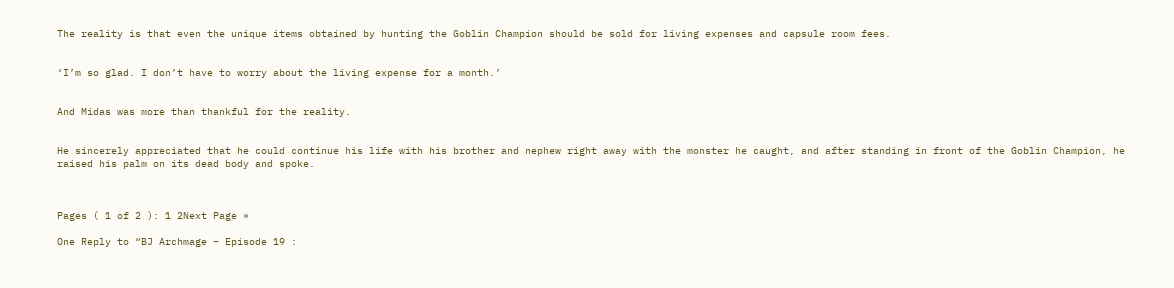The reality is that even the unique items obtained by hunting the Goblin Champion should be sold for living expenses and capsule room fees.


‘I’m so glad. I don’t have to worry about the living expense for a month.’


And Midas was more than thankful for the reality.


He sincerely appreciated that he could continue his life with his brother and nephew right away with the monster he caught, and after standing in front of the Goblin Champion, he raised his palm on its dead body and spoke.



Pages ( 1 of 2 ): 1 2Next Page »

One Reply to “BJ Archmage – Episode 19 :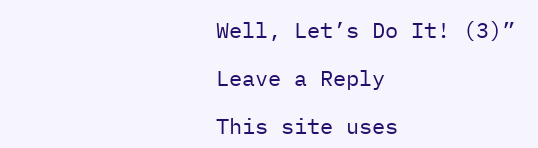Well, Let’s Do It! (3)”

Leave a Reply

This site uses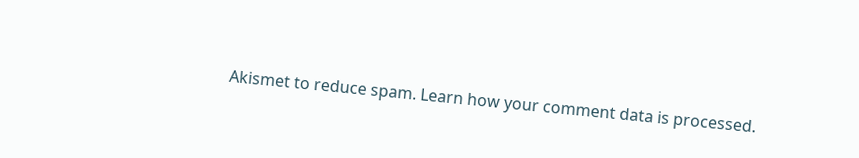Akismet to reduce spam. Learn how your comment data is processed.